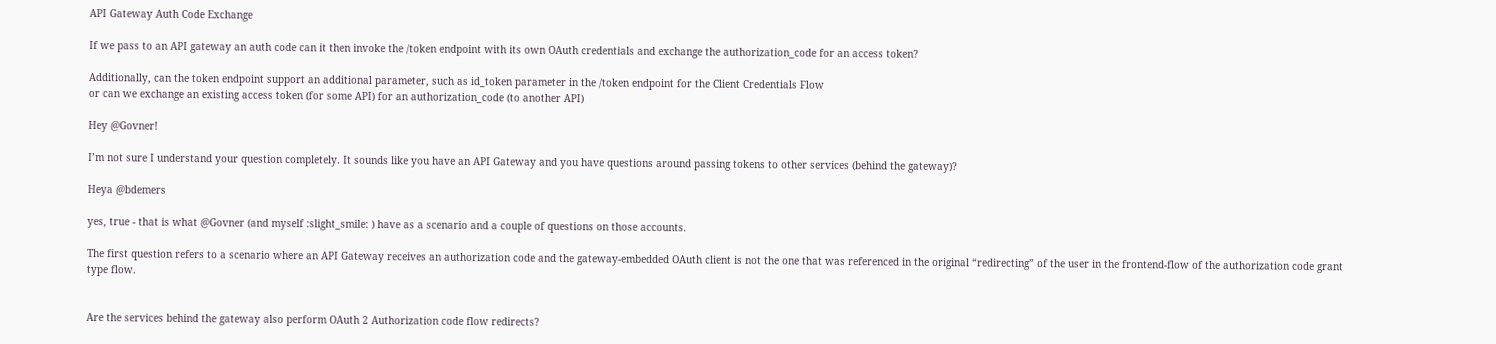API Gateway Auth Code Exchange

If we pass to an API gateway an auth code can it then invoke the /token endpoint with its own OAuth credentials and exchange the authorization_code for an access token?

Additionally, can the token endpoint support an additional parameter, such as id_token parameter in the /token endpoint for the Client Credentials Flow
or can we exchange an existing access token (for some API) for an authorization_code (to another API)

Hey @Govner!

I’m not sure I understand your question completely. It sounds like you have an API Gateway and you have questions around passing tokens to other services (behind the gateway)?

Heya @bdemers

yes, true - that is what @Govner (and myself :slight_smile: ) have as a scenario and a couple of questions on those accounts.

The first question refers to a scenario where an API Gateway receives an authorization code and the gateway-embedded OAuth client is not the one that was referenced in the original “redirecting” of the user in the frontend-flow of the authorization code grant type flow.


Are the services behind the gateway also perform OAuth 2 Authorization code flow redirects?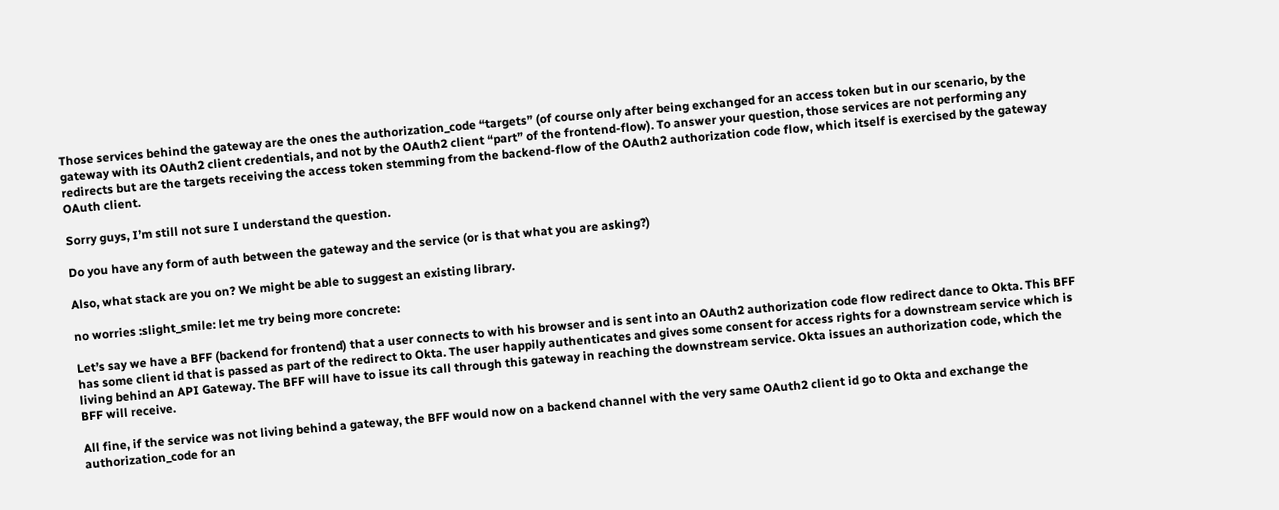Those services behind the gateway are the ones the authorization_code “targets” (of course only after being exchanged for an access token but in our scenario, by the gateway with its OAuth2 client credentials, and not by the OAuth2 client “part” of the frontend-flow). To answer your question, those services are not performing any redirects but are the targets receiving the access token stemming from the backend-flow of the OAuth2 authorization code flow, which itself is exercised by the gateway OAuth client.

Sorry guys, I’m still not sure I understand the question.

Do you have any form of auth between the gateway and the service (or is that what you are asking?)

Also, what stack are you on? We might be able to suggest an existing library.

no worries :slight_smile: let me try being more concrete:

Let’s say we have a BFF (backend for frontend) that a user connects to with his browser and is sent into an OAuth2 authorization code flow redirect dance to Okta. This BFF has some client id that is passed as part of the redirect to Okta. The user happily authenticates and gives some consent for access rights for a downstream service which is living behind an API Gateway. The BFF will have to issue its call through this gateway in reaching the downstream service. Okta issues an authorization code, which the BFF will receive.

All fine, if the service was not living behind a gateway, the BFF would now on a backend channel with the very same OAuth2 client id go to Okta and exchange the authorization_code for an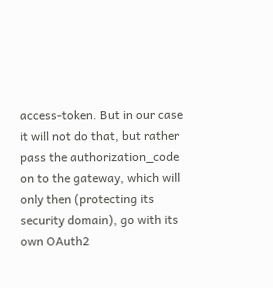access-token. But in our case it will not do that, but rather pass the authorization_code on to the gateway, which will only then (protecting its security domain), go with its own OAuth2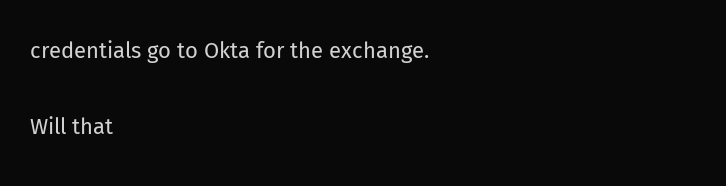credentials go to Okta for the exchange.

Will that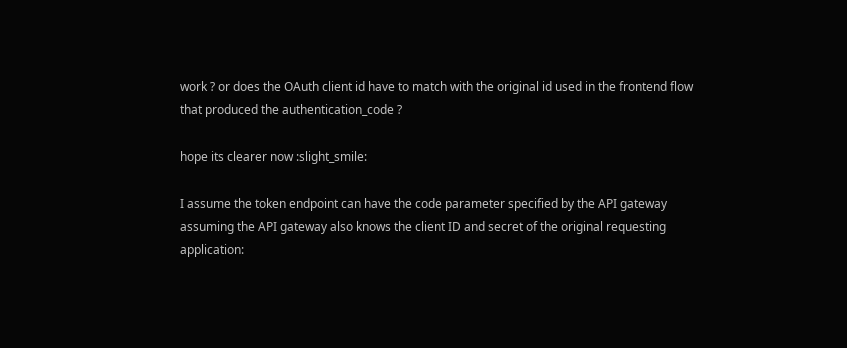work ? or does the OAuth client id have to match with the original id used in the frontend flow that produced the authentication_code ?

hope its clearer now :slight_smile:

I assume the token endpoint can have the code parameter specified by the API gateway assuming the API gateway also knows the client ID and secret of the original requesting application: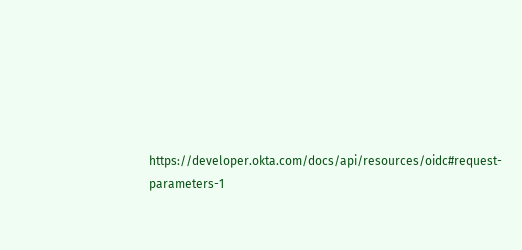https://developer.okta.com/docs/api/resources/oidc#request-parameters-1